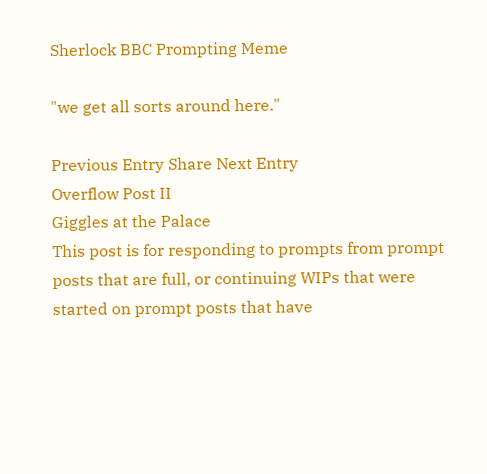Sherlock BBC Prompting Meme

"we get all sorts around here."

Previous Entry Share Next Entry
Overflow Post II
Giggles at the Palace
This post is for responding to prompts from prompt posts that are full, or continuing WIPs that were started on prompt posts that have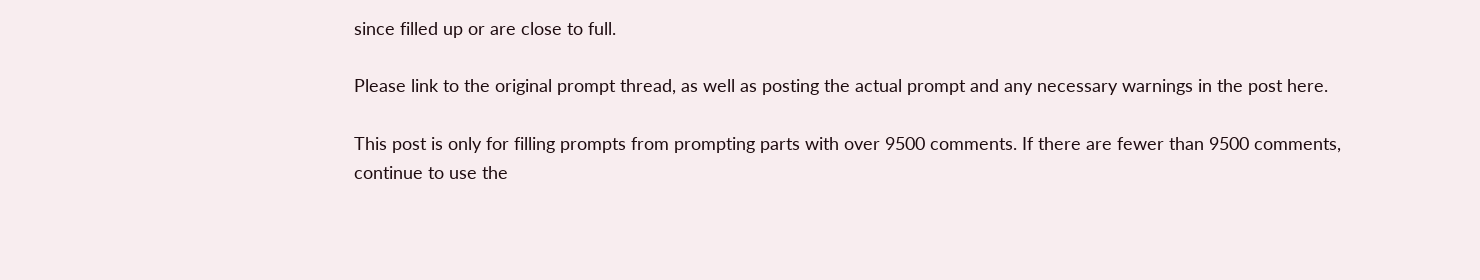since filled up or are close to full.

Please link to the original prompt thread, as well as posting the actual prompt and any necessary warnings in the post here.

This post is only for filling prompts from prompting parts with over 9500 comments. If there are fewer than 9500 comments, continue to use the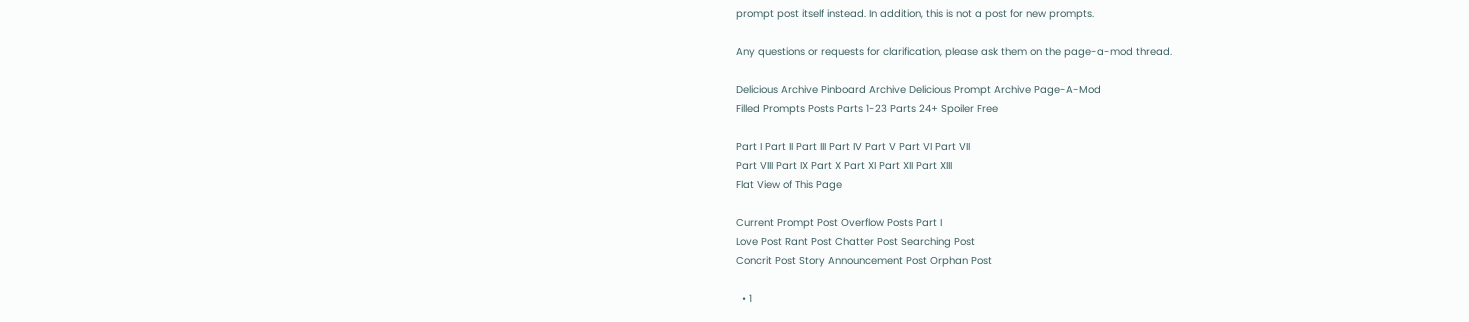prompt post itself instead. In addition, this is not a post for new prompts.

Any questions or requests for clarification, please ask them on the page-a-mod thread.

Delicious Archive Pinboard Archive Delicious Prompt Archive Page-A-Mod
Filled Prompts Posts Parts 1-23 Parts 24+ Spoiler Free

Part I Part II Part III Part IV Part V Part VI Part VII
Part VIII Part IX Part X Part XI Part XII Part XIII
Flat View of This Page

Current Prompt Post Overflow Posts Part I
Love Post Rant Post Chatter Post Searching Post
Concrit Post Story Announcement Post Orphan Post

  • 1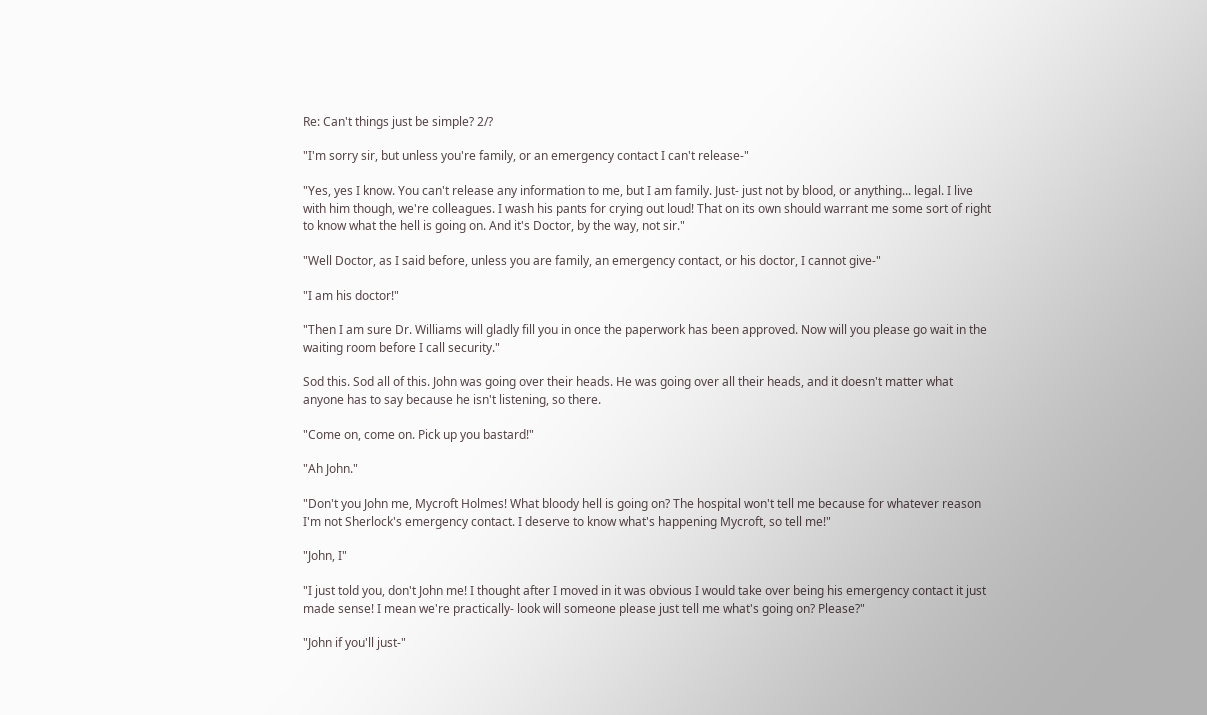Re: Can't things just be simple? 2/?

"I'm sorry sir, but unless you're family, or an emergency contact I can't release-"

"Yes, yes I know. You can't release any information to me, but I am family. Just- just not by blood, or anything... legal. I live with him though, we're colleagues. I wash his pants for crying out loud! That on its own should warrant me some sort of right to know what the hell is going on. And it's Doctor, by the way, not sir."

"Well Doctor, as I said before, unless you are family, an emergency contact, or his doctor, I cannot give-"

"I am his doctor!"

"Then I am sure Dr. Williams will gladly fill you in once the paperwork has been approved. Now will you please go wait in the waiting room before I call security."

Sod this. Sod all of this. John was going over their heads. He was going over all their heads, and it doesn't matter what anyone has to say because he isn't listening, so there.

"Come on, come on. Pick up you bastard!"

"Ah John."

"Don't you John me, Mycroft Holmes! What bloody hell is going on? The hospital won't tell me because for whatever reason I'm not Sherlock's emergency contact. I deserve to know what's happening Mycroft, so tell me!"

"John, I"

"I just told you, don't John me! I thought after I moved in it was obvious I would take over being his emergency contact it just made sense! I mean we're practically- look will someone please just tell me what's going on? Please?"

"John if you'll just-"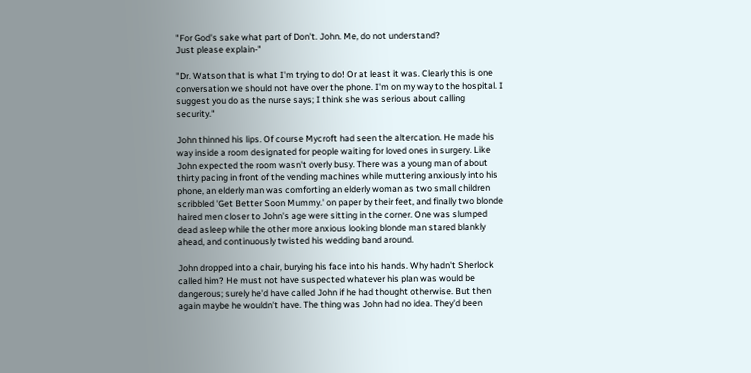"For God's sake what part of Don't. John. Me, do not understand?
Just please explain-"

"Dr. Watson that is what I'm trying to do! Or at least it was. Clearly this is one conversation we should not have over the phone. I'm on my way to the hospital. I suggest you do as the nurse says; I think she was serious about calling security."

John thinned his lips. Of course Mycroft had seen the altercation. He made his way inside a room designated for people waiting for loved ones in surgery. Like John expected the room wasn't overly busy. There was a young man of about thirty pacing in front of the vending machines while muttering anxiously into his phone, an elderly man was comforting an elderly woman as two small children scribbled 'Get Better Soon Mummy.' on paper by their feet, and finally two blonde haired men closer to John's age were sitting in the corner. One was slumped dead asleep while the other more anxious looking blonde man stared blankly ahead, and continuously twisted his wedding band around.

John dropped into a chair, burying his face into his hands. Why hadn't Sherlock called him? He must not have suspected whatever his plan was would be dangerous; surely he'd have called John if he had thought otherwise. But then again maybe he wouldn't have. The thing was John had no idea. They'd been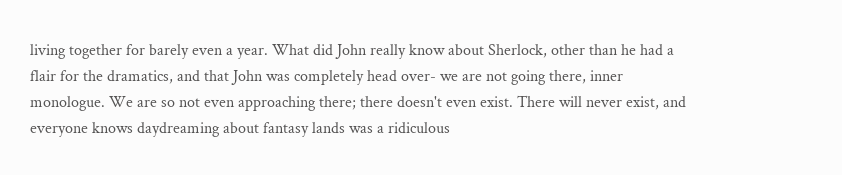living together for barely even a year. What did John really know about Sherlock, other than he had a flair for the dramatics, and that John was completely head over- we are not going there, inner monologue. We are so not even approaching there; there doesn't even exist. There will never exist, and everyone knows daydreaming about fantasy lands was a ridiculous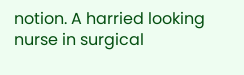notion. A harried looking nurse in surgical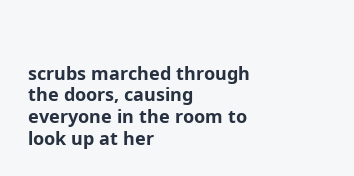scrubs marched through the doors, causing everyone in the room to look up at her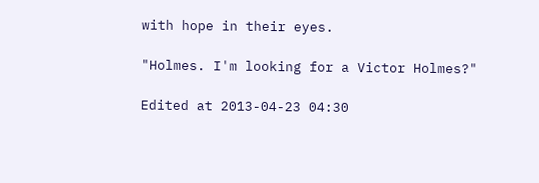with hope in their eyes.

"Holmes. I'm looking for a Victor Holmes?"

Edited at 2013-04-23 04:30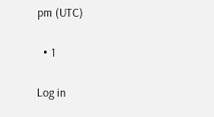pm (UTC)

  • 1

Log in